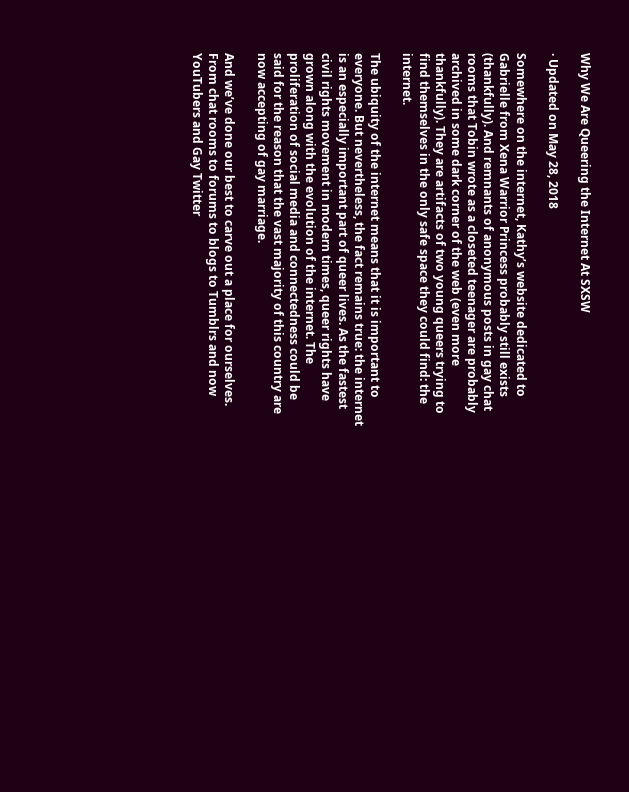Why We Are Queering the Internet At SXSW

· Updated on May 28, 2018

Somewhere on the internet, Kathy’s website dedicated to Gabrielle from Xena Warrior Princess probably still exists (thankfully). And remnants of anonymous posts in gay chat rooms that Tobin wrote as a closeted teenager are probably archived in some dark corner of the web (even more thankfully). They are artifacts of two young queers trying to find themselves in the only safe space they could find: the internet.

The ubiquity of the internet means that it is important to everyone. But nevertheless, the fact remains true: the internet is an especially important part of queer lives. As the fastest civil rights movement in modern times, queer rights have grown along with the evolution of the internet. The proliferation of social media and connectedness could be said for the reason that the vast majority of this country are now accepting of gay marriage.

And we’ve done our best to carve out a place for ourselves. From chat rooms to forums to blogs to Tumblrs and now YouTubers and Gay Twitter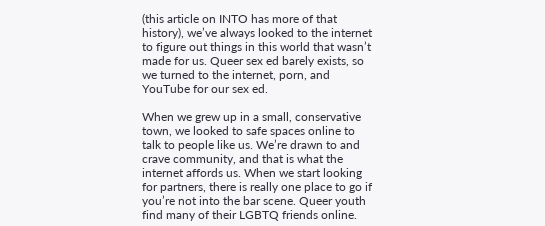(this article on INTO has more of that history), we’ve always looked to the internet to figure out things in this world that wasn’t made for us. Queer sex ed barely exists, so we turned to the internet, porn, and YouTube for our sex ed.

When we grew up in a small, conservative town, we looked to safe spaces online to talk to people like us. We’re drawn to and crave community, and that is what the internet affords us. When we start looking for partners, there is really one place to go if you’re not into the bar scene. Queer youth find many of their LGBTQ friends online.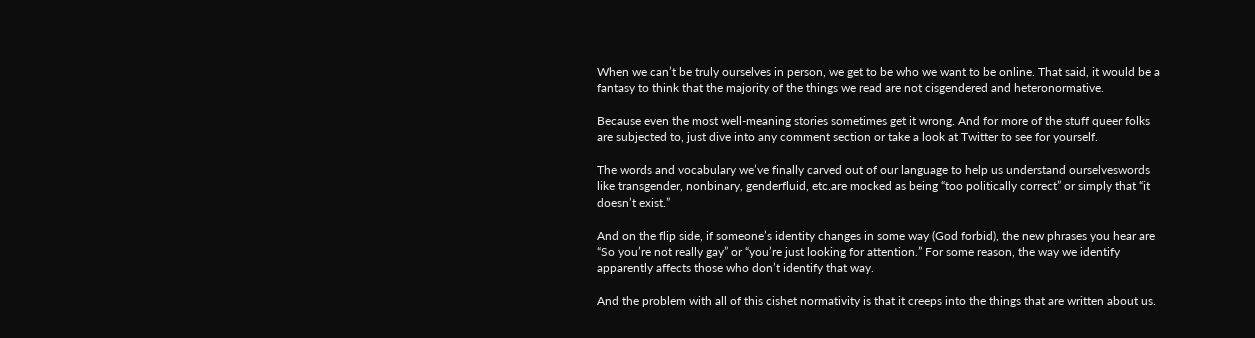When we can’t be truly ourselves in person, we get to be who we want to be online. That said, it would be a fantasy to think that the majority of the things we read are not cisgendered and heteronormative.

Because even the most well-meaning stories sometimes get it wrong. And for more of the stuff queer folks are subjected to, just dive into any comment section or take a look at Twitter to see for yourself.

The words and vocabulary we’ve finally carved out of our language to help us understand ourselveswords like transgender, nonbinary, genderfluid, etc.are mocked as being “too politically correct” or simply that “it doesn’t exist.”

And on the flip side, if someone’s identity changes in some way (God forbid), the new phrases you hear are “So you’re not really gay” or “you’re just looking for attention.” For some reason, the way we identify apparently affects those who don’t identify that way.

And the problem with all of this cishet normativity is that it creeps into the things that are written about us.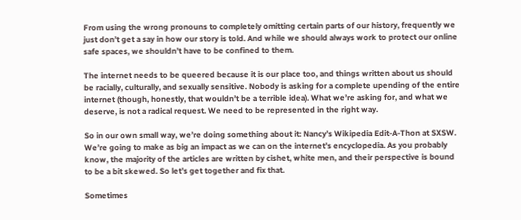From using the wrong pronouns to completely omitting certain parts of our history, frequently we just don’t get a say in how our story is told. And while we should always work to protect our online safe spaces, we shouldn’t have to be confined to them.

The internet needs to be queered because it is our place too, and things written about us should be racially, culturally, and sexually sensitive. Nobody is asking for a complete upending of the entire internet (though, honestly, that wouldn’t be a terrible idea). What we’re asking for, and what we deserve, is not a radical request. We need to be represented in the right way.

So in our own small way, we’re doing something about it: Nancy’s Wikipedia Edit-A-Thon at SXSW. We’re going to make as big an impact as we can on the internet’s encyclopedia. As you probably know, the majority of the articles are written by cishet, white men, and their perspective is bound to be a bit skewed. So let’s get together and fix that.

Sometimes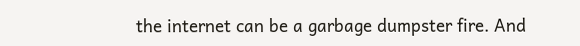the internet can be a garbage dumpster fire. And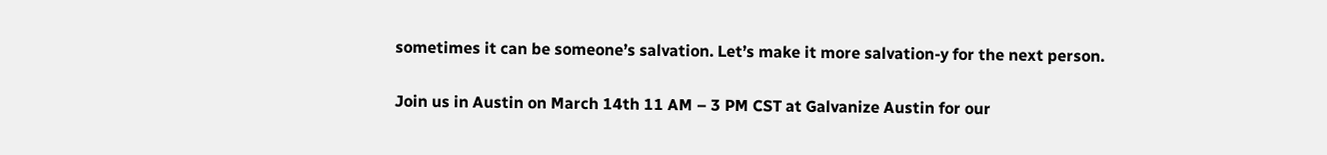sometimes it can be someone’s salvation. Let’s make it more salvation-y for the next person.

Join us in Austin on March 14th 11 AM – 3 PM CST at Galvanize Austin for our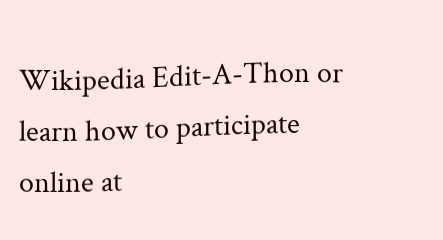Wikipedia Edit-A-Thon or learn how to participate online at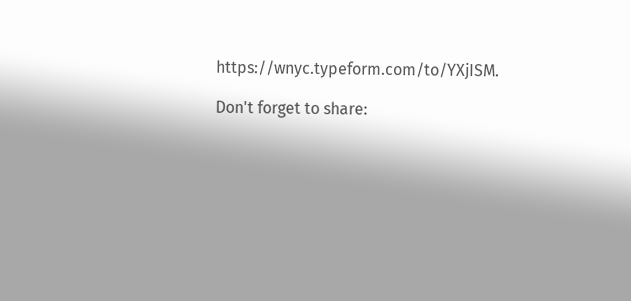https://wnyc.typeform.com/to/YXjISM.

Don't forget to share: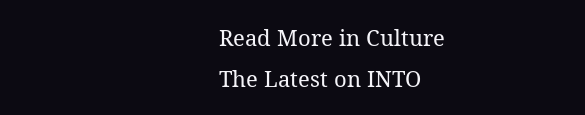Read More in Culture
The Latest on INTO